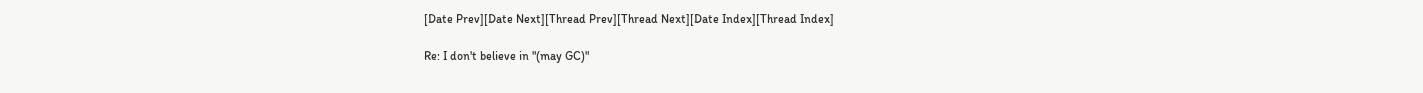[Date Prev][Date Next][Thread Prev][Thread Next][Date Index][Thread Index]

Re: I don't believe in "(may GC)"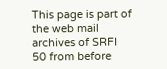This page is part of the web mail archives of SRFI 50 from before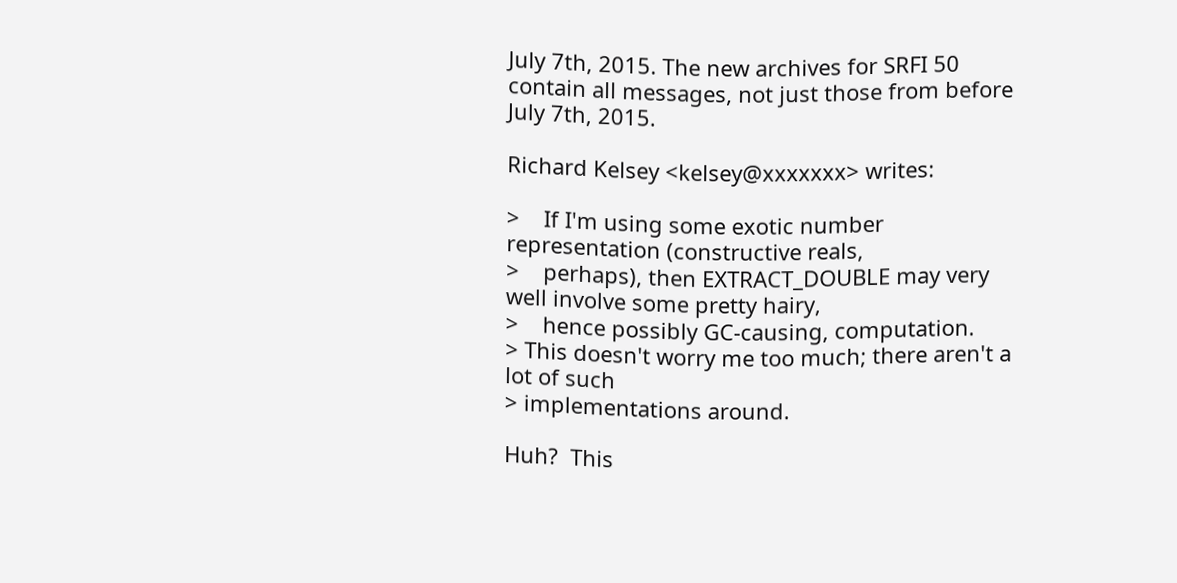July 7th, 2015. The new archives for SRFI 50 contain all messages, not just those from before July 7th, 2015.

Richard Kelsey <kelsey@xxxxxxx> writes:

>    If I'm using some exotic number representation (constructive reals,
>    perhaps), then EXTRACT_DOUBLE may very well involve some pretty hairy,
>    hence possibly GC-causing, computation.
> This doesn't worry me too much; there aren't a lot of such
> implementations around.

Huh?  This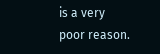is a very poor reason.